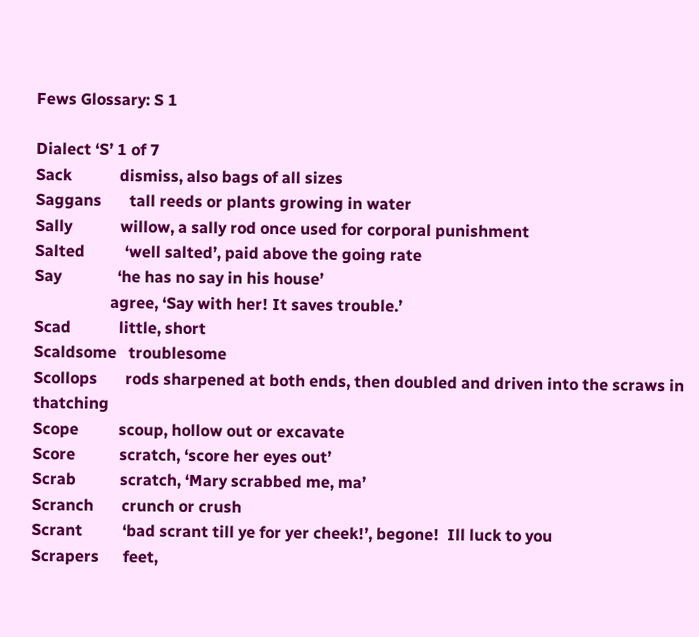Fews Glossary: S 1

Dialect ‘S’ 1 of 7
Sack            dismiss, also bags of all sizes
Saggans       tall reeds or plants growing in water
Sally            willow, a sally rod once used for corporal punishment
Salted          ‘well salted’, paid above the going rate
Say              ‘he has no say in his house’
                   agree, ‘Say with her! It saves trouble.’
Scad            little, short
Scaldsome   troublesome
Scollops       rods sharpened at both ends, then doubled and driven into the scraws in thatching
Scope          scoup, hollow out or excavate
Score           scratch, ‘score her eyes out’
Scrab           scratch, ‘Mary scrabbed me, ma’
Scranch       crunch or crush
Scrant          ‘bad scrant till ye for yer cheek!’, begone!  Ill luck to you
Scrapers      feet,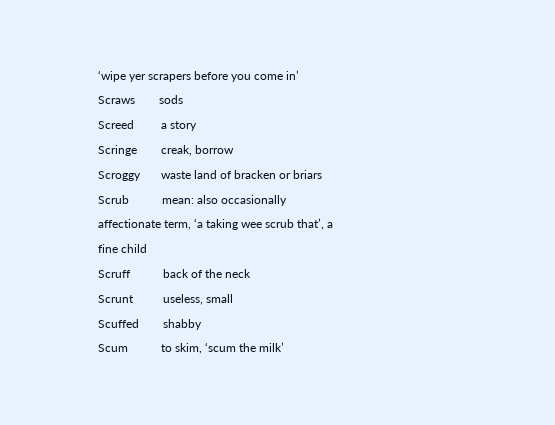‘wipe yer scrapers before you come in’
Scraws        sods
Screed         a story
Scringe        creak, borrow
Scroggy       waste land of bracken or briars
Scrub           mean: also occasionally affectionate term, ‘a taking wee scrub that’, a fine child
Scruff           back of the neck
Scrunt          useless, small
Scuffed        shabby
Scum           to skim, ‘scum the milk’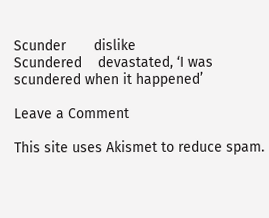Scunder       dislike
Scundered    devastated, ‘I was scundered when it happened’

Leave a Comment

This site uses Akismet to reduce spam.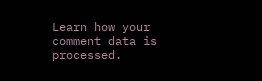Learn how your comment data is processed.